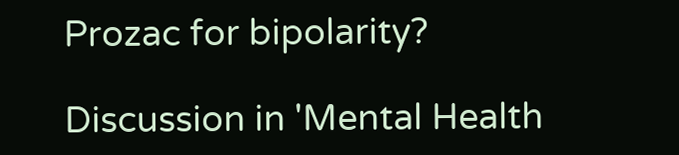Prozac for bipolarity?

Discussion in 'Mental Health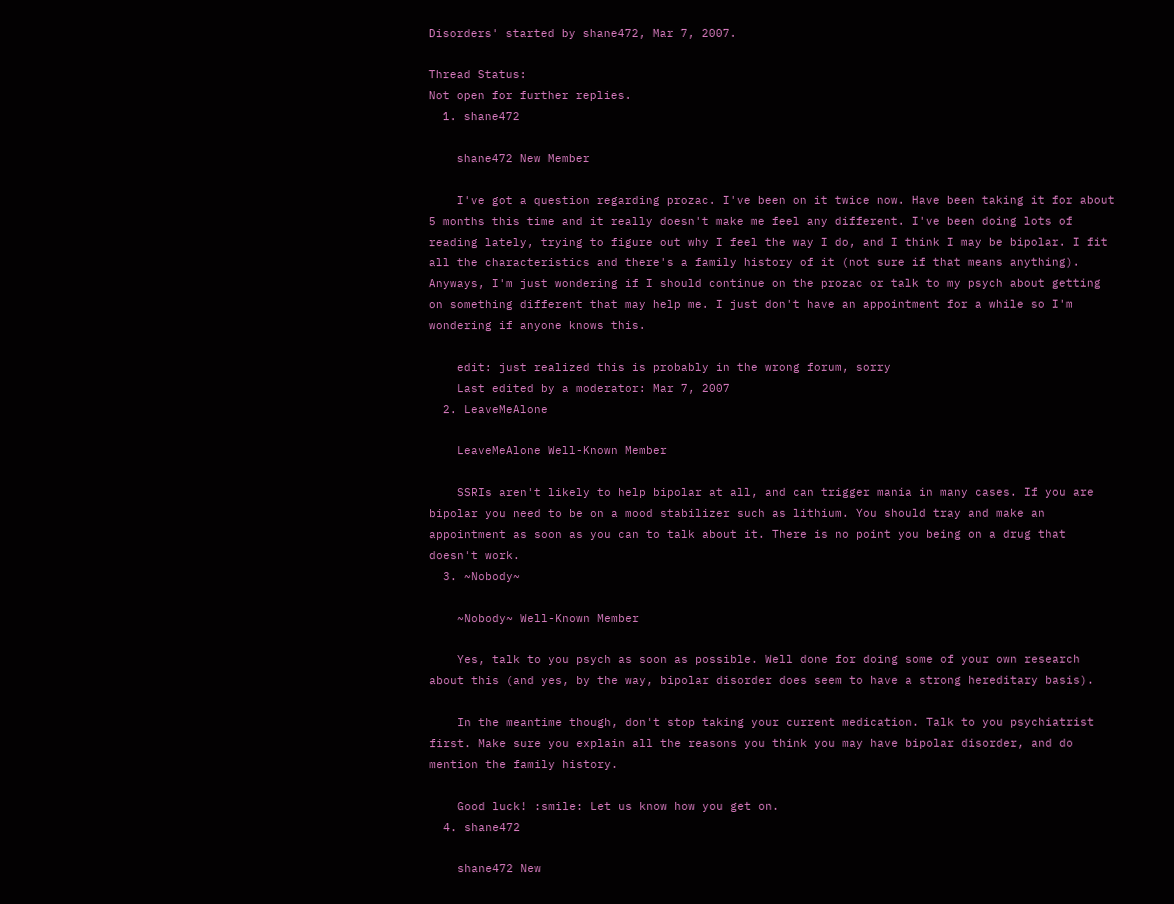Disorders' started by shane472, Mar 7, 2007.

Thread Status:
Not open for further replies.
  1. shane472

    shane472 New Member

    I've got a question regarding prozac. I've been on it twice now. Have been taking it for about 5 months this time and it really doesn't make me feel any different. I've been doing lots of reading lately, trying to figure out why I feel the way I do, and I think I may be bipolar. I fit all the characteristics and there's a family history of it (not sure if that means anything). Anyways, I'm just wondering if I should continue on the prozac or talk to my psych about getting on something different that may help me. I just don't have an appointment for a while so I'm wondering if anyone knows this.

    edit: just realized this is probably in the wrong forum, sorry
    Last edited by a moderator: Mar 7, 2007
  2. LeaveMeAlone

    LeaveMeAlone Well-Known Member

    SSRIs aren't likely to help bipolar at all, and can trigger mania in many cases. If you are bipolar you need to be on a mood stabilizer such as lithium. You should tray and make an appointment as soon as you can to talk about it. There is no point you being on a drug that doesn't work.
  3. ~Nobody~

    ~Nobody~ Well-Known Member

    Yes, talk to you psych as soon as possible. Well done for doing some of your own research about this (and yes, by the way, bipolar disorder does seem to have a strong hereditary basis).

    In the meantime though, don't stop taking your current medication. Talk to you psychiatrist first. Make sure you explain all the reasons you think you may have bipolar disorder, and do mention the family history.

    Good luck! :smile: Let us know how you get on.
  4. shane472

    shane472 New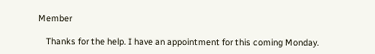Member

    Thanks for the help. I have an appointment for this coming Monday.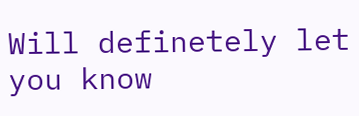Will definetely let you know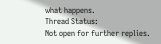what happens.
Thread Status:
Not open for further replies.